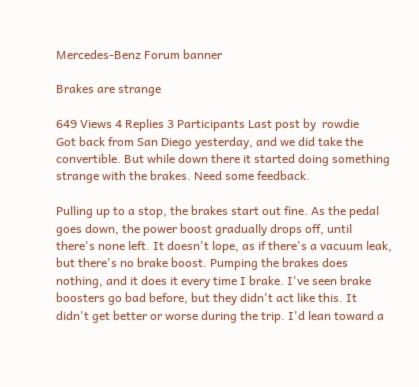Mercedes-Benz Forum banner

Brakes are strange

649 Views 4 Replies 3 Participants Last post by  rowdie
Got back from San Diego yesterday, and we did take the convertible. But while down there it started doing something strange with the brakes. Need some feedback.

Pulling up to a stop, the brakes start out fine. As the pedal goes down, the power boost gradually drops off, until there's none left. It doesn't lope, as if there's a vacuum leak, but there's no brake boost. Pumping the brakes does nothing, and it does it every time I brake. I've seen brake boosters go bad before, but they didn't act like this. It didn't get better or worse during the trip. I'd lean toward a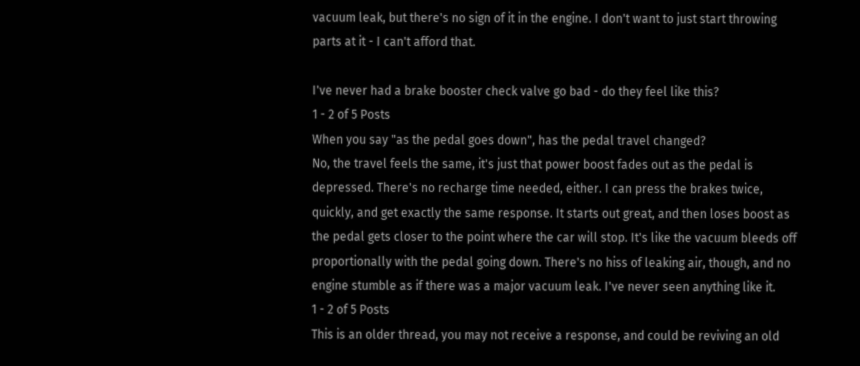vacuum leak, but there's no sign of it in the engine. I don't want to just start throwing parts at it - I can't afford that.

I've never had a brake booster check valve go bad - do they feel like this?
1 - 2 of 5 Posts
When you say "as the pedal goes down", has the pedal travel changed?
No, the travel feels the same, it's just that power boost fades out as the pedal is depressed. There's no recharge time needed, either. I can press the brakes twice, quickly, and get exactly the same response. It starts out great, and then loses boost as the pedal gets closer to the point where the car will stop. It's like the vacuum bleeds off proportionally with the pedal going down. There's no hiss of leaking air, though, and no engine stumble as if there was a major vacuum leak. I've never seen anything like it.
1 - 2 of 5 Posts
This is an older thread, you may not receive a response, and could be reviving an old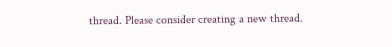thread. Please consider creating a new thread.